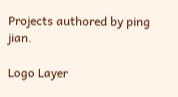Projects authored by ping jian.

Logo Layer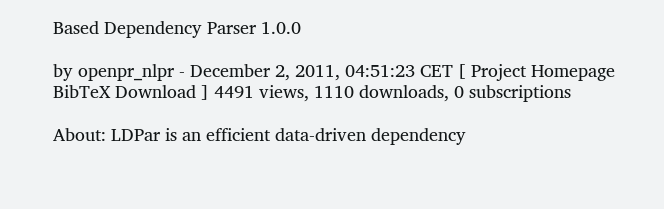Based Dependency Parser 1.0.0

by openpr_nlpr - December 2, 2011, 04:51:23 CET [ Project Homepage BibTeX Download ] 4491 views, 1110 downloads, 0 subscriptions

About: LDPar is an efficient data-driven dependency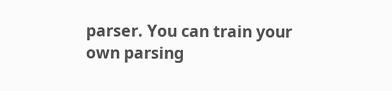parser. You can train your own parsing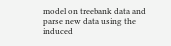model on treebank data and parse new data using the induced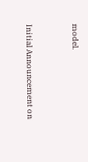model.


Initial Announcement on